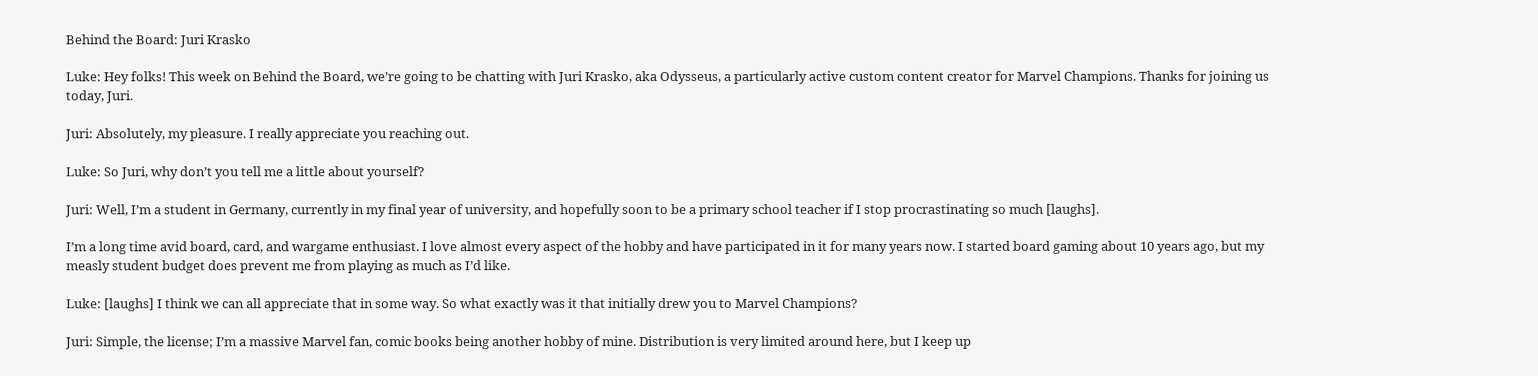Behind the Board: Juri Krasko

Luke: Hey folks! This week on Behind the Board, we’re going to be chatting with Juri Krasko, aka Odysseus, a particularly active custom content creator for Marvel Champions. Thanks for joining us today, Juri.

Juri: Absolutely, my pleasure. I really appreciate you reaching out.

Luke: So Juri, why don’t you tell me a little about yourself?

Juri: Well, I’m a student in Germany, currently in my final year of university, and hopefully soon to be a primary school teacher if I stop procrastinating so much [laughs].

I’m a long time avid board, card, and wargame enthusiast. I love almost every aspect of the hobby and have participated in it for many years now. I started board gaming about 10 years ago, but my measly student budget does prevent me from playing as much as I’d like.

Luke: [laughs] I think we can all appreciate that in some way. So what exactly was it that initially drew you to Marvel Champions?

Juri: Simple, the license; I’m a massive Marvel fan, comic books being another hobby of mine. Distribution is very limited around here, but I keep up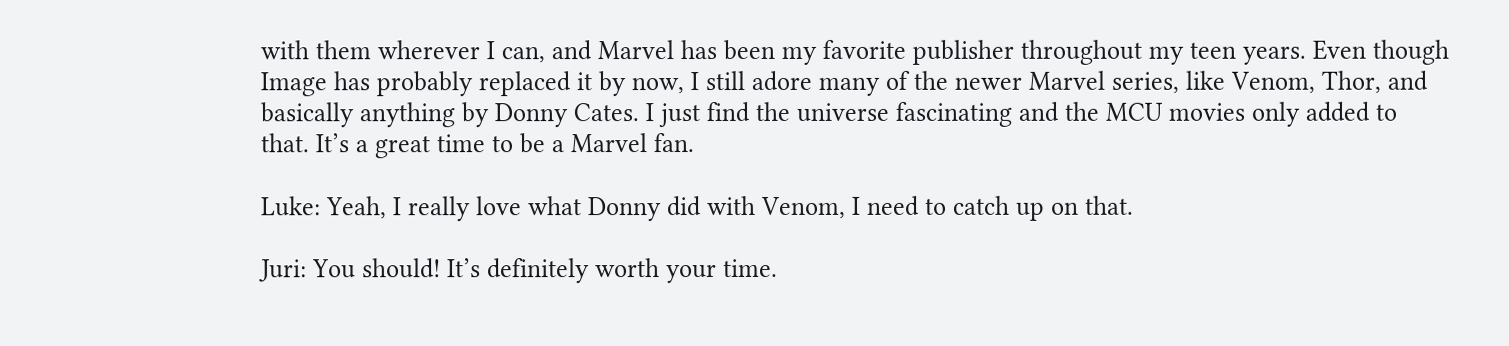with them wherever I can, and Marvel has been my favorite publisher throughout my teen years. Even though Image has probably replaced it by now, I still adore many of the newer Marvel series, like Venom, Thor, and basically anything by Donny Cates. I just find the universe fascinating and the MCU movies only added to that. It’s a great time to be a Marvel fan.

Luke: Yeah, I really love what Donny did with Venom, I need to catch up on that.

Juri: You should! It’s definitely worth your time.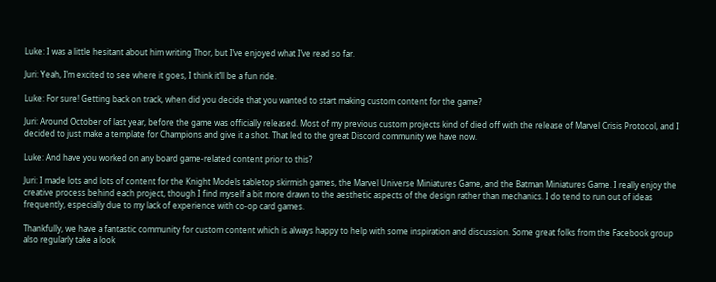Luke: I was a little hesitant about him writing Thor, but I’ve enjoyed what I’ve read so far.

Juri: Yeah, I’m excited to see where it goes, I think it’ll be a fun ride.

Luke: For sure! Getting back on track, when did you decide that you wanted to start making custom content for the game?

Juri: Around October of last year, before the game was officially released. Most of my previous custom projects kind of died off with the release of Marvel Crisis Protocol, and I decided to just make a template for Champions and give it a shot. That led to the great Discord community we have now.

Luke: And have you worked on any board game-related content prior to this?

Juri: I made lots and lots of content for the Knight Models tabletop skirmish games, the Marvel Universe Miniatures Game, and the Batman Miniatures Game. I really enjoy the creative process behind each project, though I find myself a bit more drawn to the aesthetic aspects of the design rather than mechanics. I do tend to run out of ideas frequently, especially due to my lack of experience with co-op card games.

Thankfully, we have a fantastic community for custom content which is always happy to help with some inspiration and discussion. Some great folks from the Facebook group also regularly take a look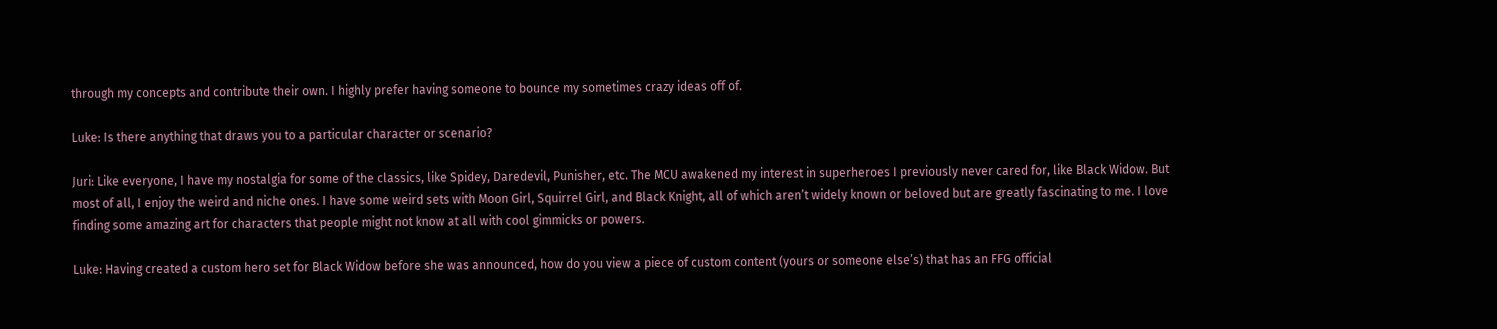through my concepts and contribute their own. I highly prefer having someone to bounce my sometimes crazy ideas off of.

Luke: Is there anything that draws you to a particular character or scenario?

Juri: Like everyone, I have my nostalgia for some of the classics, like Spidey, Daredevil, Punisher, etc. The MCU awakened my interest in superheroes I previously never cared for, like Black Widow. But most of all, I enjoy the weird and niche ones. I have some weird sets with Moon Girl, Squirrel Girl, and Black Knight, all of which aren’t widely known or beloved but are greatly fascinating to me. I love finding some amazing art for characters that people might not know at all with cool gimmicks or powers.

Luke: Having created a custom hero set for Black Widow before she was announced, how do you view a piece of custom content (yours or someone else’s) that has an FFG official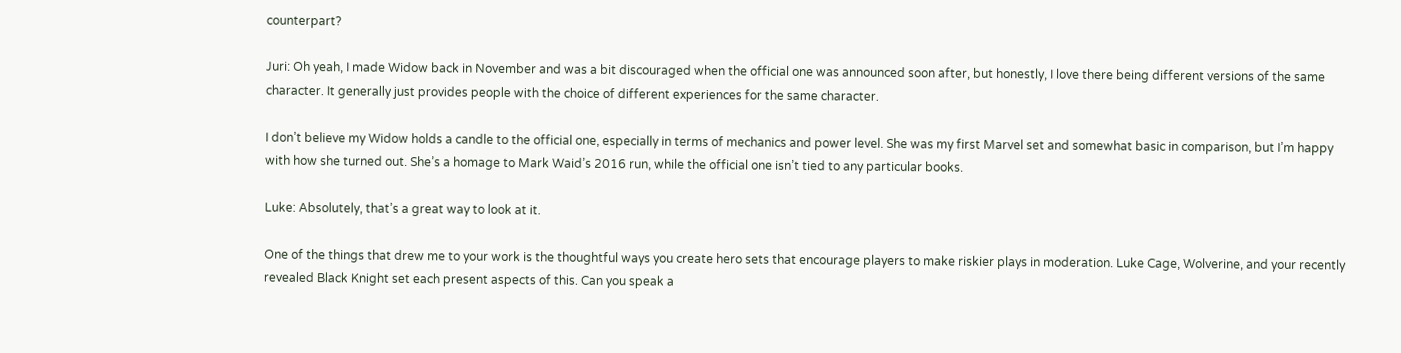counterpart?

Juri: Oh yeah, I made Widow back in November and was a bit discouraged when the official one was announced soon after, but honestly, I love there being different versions of the same character. It generally just provides people with the choice of different experiences for the same character.

I don’t believe my Widow holds a candle to the official one, especially in terms of mechanics and power level. She was my first Marvel set and somewhat basic in comparison, but I’m happy with how she turned out. She’s a homage to Mark Waid’s 2016 run, while the official one isn’t tied to any particular books.

Luke: Absolutely, that’s a great way to look at it.

One of the things that drew me to your work is the thoughtful ways you create hero sets that encourage players to make riskier plays in moderation. Luke Cage, Wolverine, and your recently revealed Black Knight set each present aspects of this. Can you speak a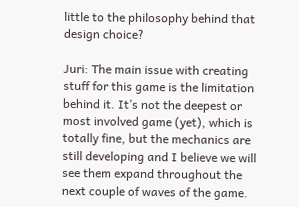little to the philosophy behind that design choice?

Juri: The main issue with creating stuff for this game is the limitation behind it. It’s not the deepest or most involved game (yet), which is totally fine, but the mechanics are still developing and I believe we will see them expand throughout the next couple of waves of the game.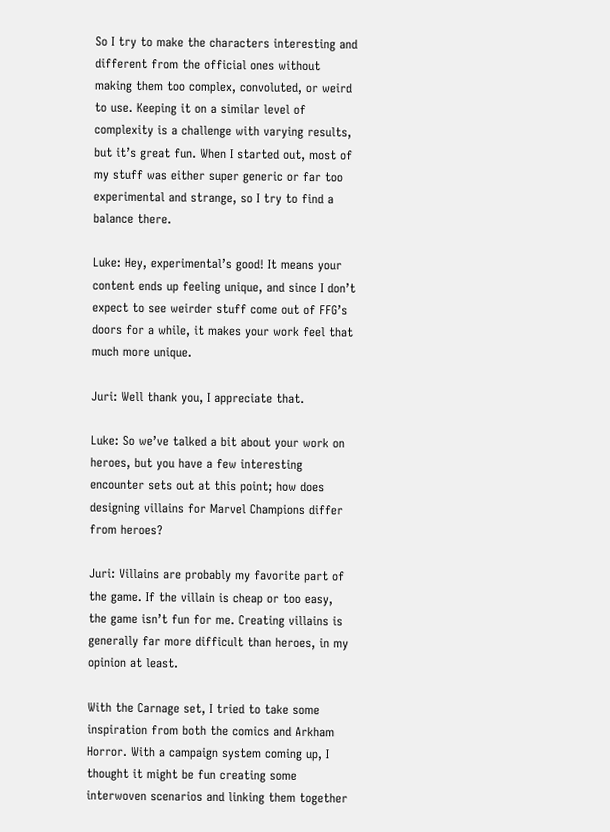So I try to make the characters interesting and different from the official ones without making them too complex, convoluted, or weird to use. Keeping it on a similar level of complexity is a challenge with varying results, but it’s great fun. When I started out, most of my stuff was either super generic or far too experimental and strange, so I try to find a balance there.

Luke: Hey, experimental’s good! It means your content ends up feeling unique, and since I don’t expect to see weirder stuff come out of FFG’s doors for a while, it makes your work feel that much more unique.

Juri: Well thank you, I appreciate that.

Luke: So we’ve talked a bit about your work on heroes, but you have a few interesting encounter sets out at this point; how does designing villains for Marvel Champions differ from heroes?

Juri: Villains are probably my favorite part of the game. If the villain is cheap or too easy, the game isn’t fun for me. Creating villains is generally far more difficult than heroes, in my opinion at least.

With the Carnage set, I tried to take some inspiration from both the comics and Arkham Horror. With a campaign system coming up, I thought it might be fun creating some interwoven scenarios and linking them together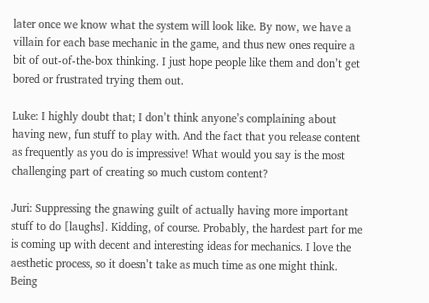later once we know what the system will look like. By now, we have a villain for each base mechanic in the game, and thus new ones require a bit of out-of-the-box thinking. I just hope people like them and don’t get bored or frustrated trying them out.

Luke: I highly doubt that; I don’t think anyone’s complaining about having new, fun stuff to play with. And the fact that you release content as frequently as you do is impressive! What would you say is the most challenging part of creating so much custom content?

Juri: Suppressing the gnawing guilt of actually having more important stuff to do [laughs]. Kidding, of course. Probably, the hardest part for me is coming up with decent and interesting ideas for mechanics. I love the aesthetic process, so it doesn’t take as much time as one might think. Being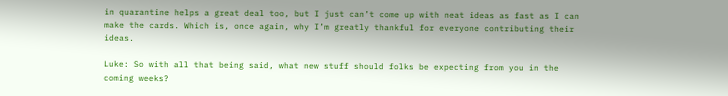in quarantine helps a great deal too, but I just can’t come up with neat ideas as fast as I can make the cards. Which is, once again, why I’m greatly thankful for everyone contributing their ideas.

Luke: So with all that being said, what new stuff should folks be expecting from you in the coming weeks?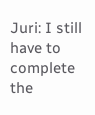Juri: I still have to complete the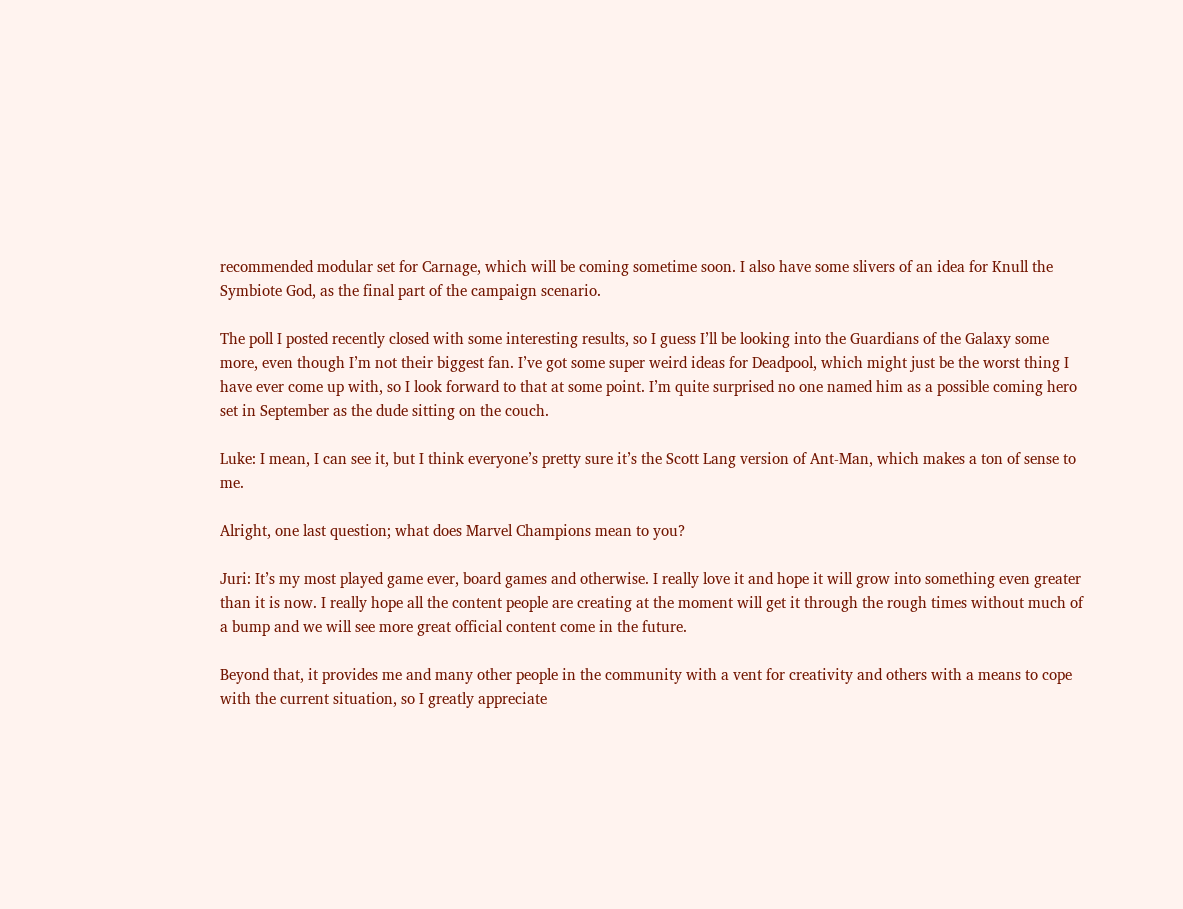recommended modular set for Carnage, which will be coming sometime soon. I also have some slivers of an idea for Knull the Symbiote God, as the final part of the campaign scenario.

The poll I posted recently closed with some interesting results, so I guess I’ll be looking into the Guardians of the Galaxy some more, even though I’m not their biggest fan. I’ve got some super weird ideas for Deadpool, which might just be the worst thing I have ever come up with, so I look forward to that at some point. I’m quite surprised no one named him as a possible coming hero set in September as the dude sitting on the couch.

Luke: I mean, I can see it, but I think everyone’s pretty sure it’s the Scott Lang version of Ant-Man, which makes a ton of sense to me.

Alright, one last question; what does Marvel Champions mean to you?

Juri: It’s my most played game ever, board games and otherwise. I really love it and hope it will grow into something even greater than it is now. I really hope all the content people are creating at the moment will get it through the rough times without much of a bump and we will see more great official content come in the future.

Beyond that, it provides me and many other people in the community with a vent for creativity and others with a means to cope with the current situation, so I greatly appreciate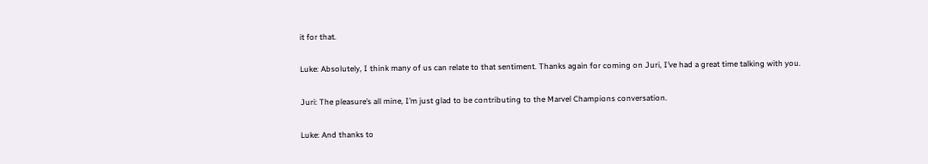it for that.

Luke: Absolutely, I think many of us can relate to that sentiment. Thanks again for coming on Juri, I’ve had a great time talking with you.

Juri: The pleasure’s all mine, I’m just glad to be contributing to the Marvel Champions conversation.

Luke: And thanks to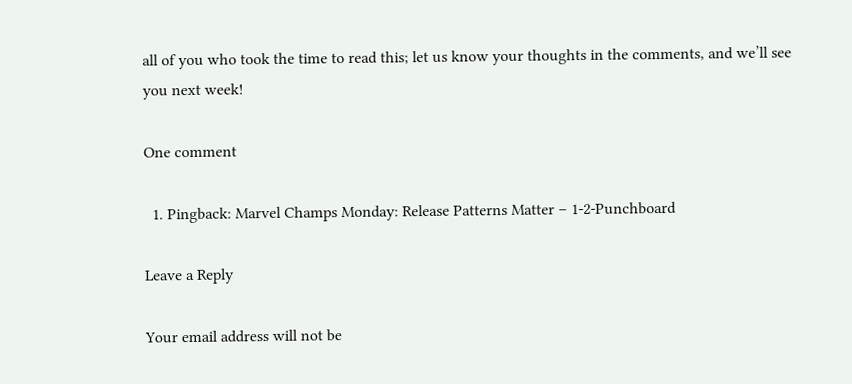all of you who took the time to read this; let us know your thoughts in the comments, and we’ll see you next week!

One comment

  1. Pingback: Marvel Champs Monday: Release Patterns Matter – 1-2-Punchboard

Leave a Reply

Your email address will not be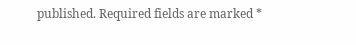published. Required fields are marked *